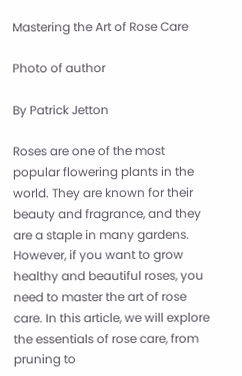Mastering the Art of Rose Care

Photo of author

By Patrick Jetton

Roses are one of the most popular flowering plants in the world. They are known for their beauty and fragrance, and they are a staple in many gardens. However, if you want to grow healthy and beautiful roses, you need to master the art of rose care. In this article, we will explore the essentials of rose care, from pruning to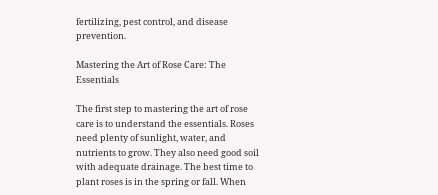fertilizing, pest control, and disease prevention.

Mastering the Art of Rose Care: The Essentials

The first step to mastering the art of rose care is to understand the essentials. Roses need plenty of sunlight, water, and nutrients to grow. They also need good soil with adequate drainage. The best time to plant roses is in the spring or fall. When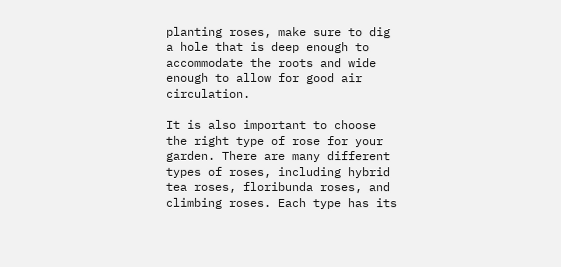planting roses, make sure to dig a hole that is deep enough to accommodate the roots and wide enough to allow for good air circulation.

It is also important to choose the right type of rose for your garden. There are many different types of roses, including hybrid tea roses, floribunda roses, and climbing roses. Each type has its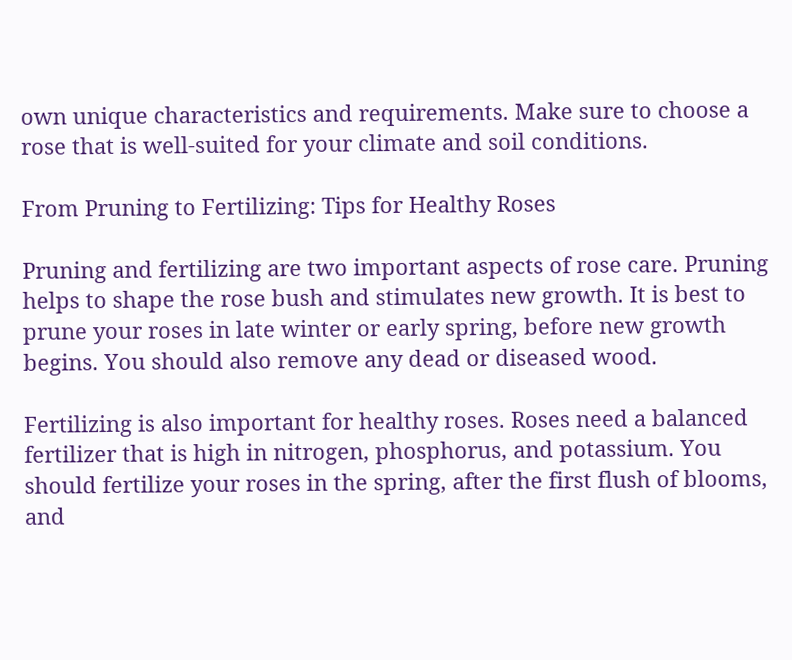own unique characteristics and requirements. Make sure to choose a rose that is well-suited for your climate and soil conditions.

From Pruning to Fertilizing: Tips for Healthy Roses

Pruning and fertilizing are two important aspects of rose care. Pruning helps to shape the rose bush and stimulates new growth. It is best to prune your roses in late winter or early spring, before new growth begins. You should also remove any dead or diseased wood.

Fertilizing is also important for healthy roses. Roses need a balanced fertilizer that is high in nitrogen, phosphorus, and potassium. You should fertilize your roses in the spring, after the first flush of blooms, and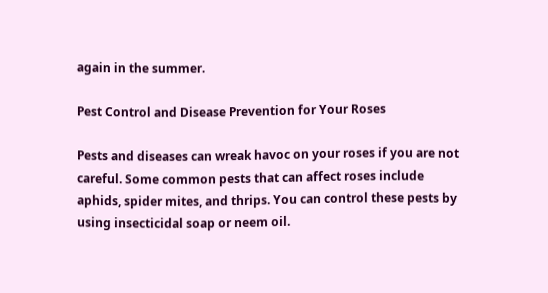again in the summer.

Pest Control and Disease Prevention for Your Roses

Pests and diseases can wreak havoc on your roses if you are not careful. Some common pests that can affect roses include aphids, spider mites, and thrips. You can control these pests by using insecticidal soap or neem oil.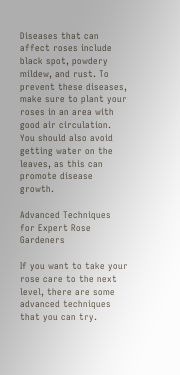Diseases that can affect roses include black spot, powdery mildew, and rust. To prevent these diseases, make sure to plant your roses in an area with good air circulation. You should also avoid getting water on the leaves, as this can promote disease growth.

Advanced Techniques for Expert Rose Gardeners

If you want to take your rose care to the next level, there are some advanced techniques that you can try.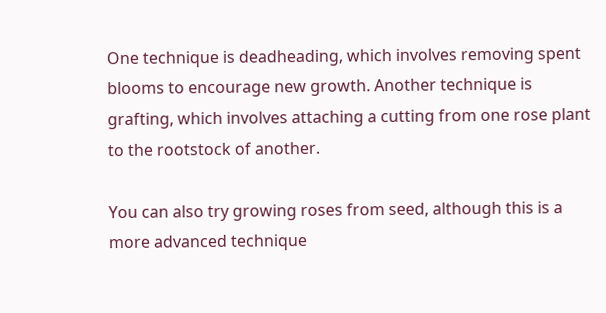One technique is deadheading, which involves removing spent blooms to encourage new growth. Another technique is grafting, which involves attaching a cutting from one rose plant to the rootstock of another.

You can also try growing roses from seed, although this is a more advanced technique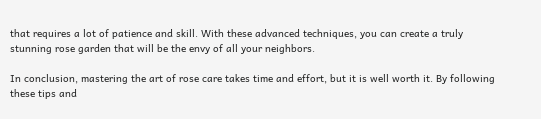that requires a lot of patience and skill. With these advanced techniques, you can create a truly stunning rose garden that will be the envy of all your neighbors.

In conclusion, mastering the art of rose care takes time and effort, but it is well worth it. By following these tips and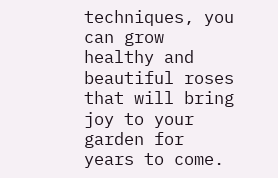techniques, you can grow healthy and beautiful roses that will bring joy to your garden for years to come.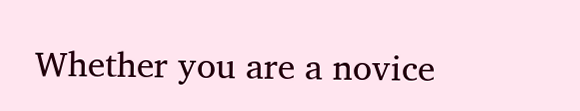Whether you are a novice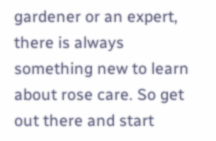gardener or an expert, there is always something new to learn about rose care. So get out there and start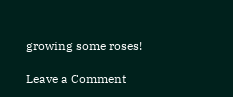growing some roses!

Leave a Comment